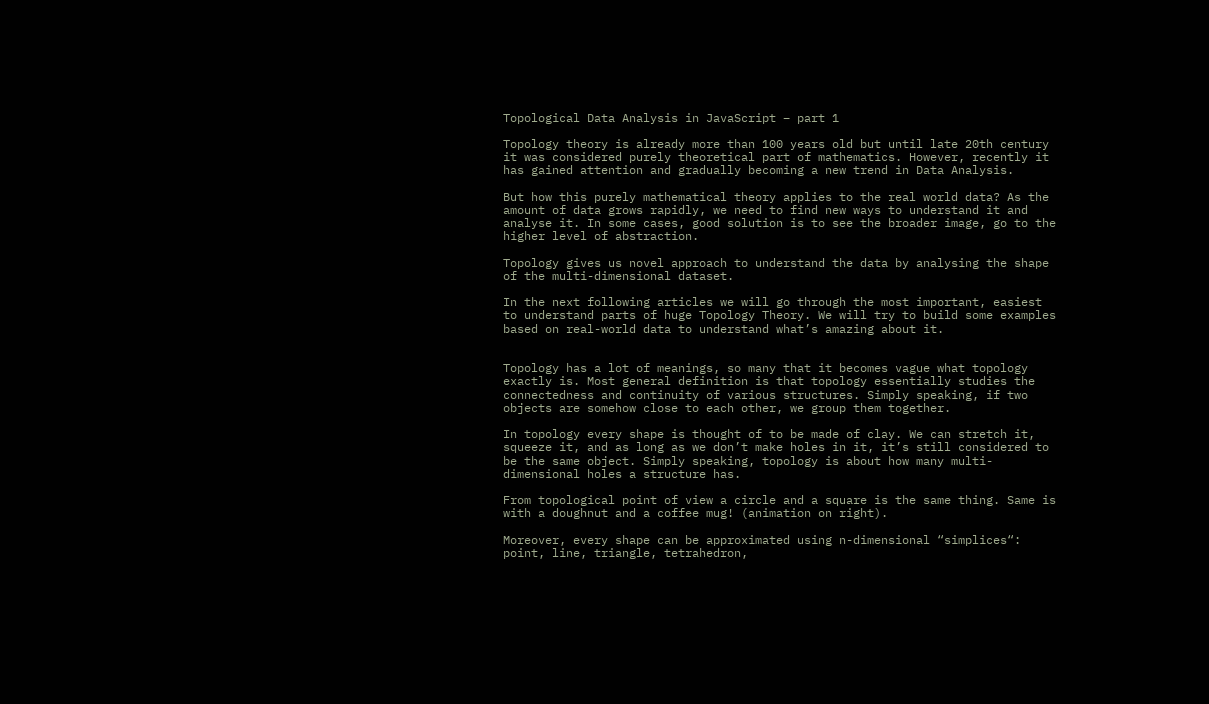Topological Data Analysis in JavaScript – part 1

Topology theory is already more than 100 years old but until late 20th century it was considered purely theoretical part of mathematics. However, recently it has gained attention and gradually becoming a new trend in Data Analysis.

But how this purely mathematical theory applies to the real world data? As the amount of data grows rapidly, we need to find new ways to understand it and analyse it. In some cases, good solution is to see the broader image, go to the higher level of abstraction.

Topology gives us novel approach to understand the data by analysing the shape of the multi-dimensional dataset.

In the next following articles we will go through the most important, easiest to understand parts of huge Topology Theory. We will try to build some examples based on real-world data to understand what’s amazing about it.


Topology has a lot of meanings, so many that it becomes vague what topology exactly is. Most general definition is that topology essentially studies the connectedness and continuity of various structures. Simply speaking, if two objects are somehow close to each other, we group them together.

In topology every shape is thought of to be made of clay. We can stretch it, squeeze it, and as long as we don’t make holes in it, it’s still considered to be the same object. Simply speaking, topology is about how many multi-dimensional holes a structure has.

From topological point of view a circle and a square is the same thing. Same is with a doughnut and a coffee mug! (animation on right).

Moreover, every shape can be approximated using n-dimensional “simplices“: point, line, triangle, tetrahedron,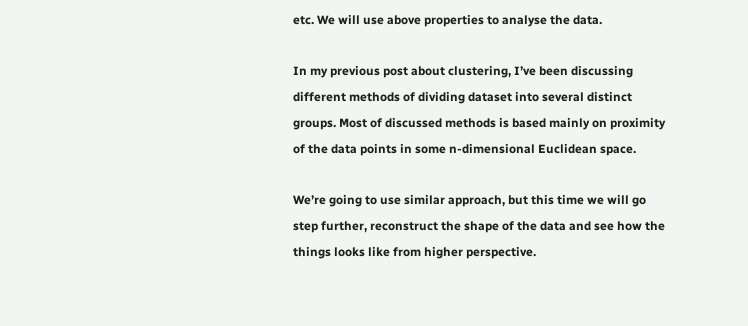etc. We will use above properties to analyse the data.

In my previous post about clustering, I’ve been discussing different methods of dividing dataset into several distinct groups. Most of discussed methods is based mainly on proximity of the data points in some n-dimensional Euclidean space.

We’re going to use similar approach, but this time we will go step further, reconstruct the shape of the data and see how the things looks like from higher perspective.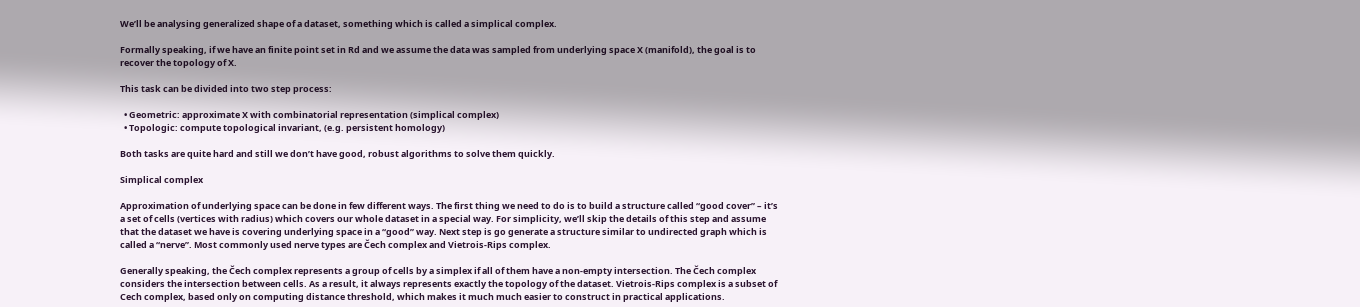We’ll be analysing generalized shape of a dataset, something which is called a simplical complex.

Formally speaking, if we have an finite point set in Rd and we assume the data was sampled from underlying space X (manifold), the goal is to recover the topology of X.

This task can be divided into two step process:

  • Geometric: approximate X with combinatorial representation (simplical complex)
  • Topologic: compute topological invariant, (e.g. persistent homology)

Both tasks are quite hard and still we don’t have good, robust algorithms to solve them quickly.

Simplical complex

Approximation of underlying space can be done in few different ways. The first thing we need to do is to build a structure called “good cover” – it’s a set of cells (vertices with radius) which covers our whole dataset in a special way. For simplicity, we’ll skip the details of this step and assume that the dataset we have is covering underlying space in a “good” way. Next step is go generate a structure similar to undirected graph which is called a “nerve”. Most commonly used nerve types are Čech complex and Vietrois-Rips complex.

Generally speaking, the Čech complex represents a group of cells by a simplex if all of them have a non-empty intersection. The Čech complex considers the intersection between cells. As a result, it always represents exactly the topology of the dataset. Vietrois-Rips complex is a subset of Cech complex, based only on computing distance threshold, which makes it much much easier to construct in practical applications.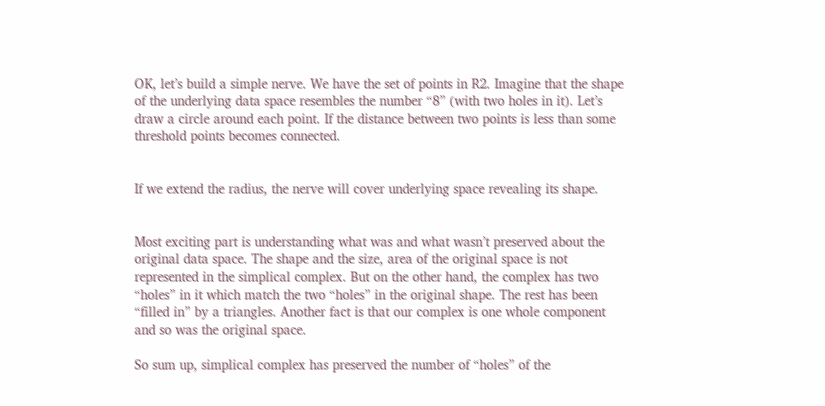OK, let’s build a simple nerve. We have the set of points in R2. Imagine that the shape of the underlying data space resembles the number “8” (with two holes in it). Let’s draw a circle around each point. If the distance between two points is less than some threshold points becomes connected.


If we extend the radius, the nerve will cover underlying space revealing its shape.


Most exciting part is understanding what was and what wasn’t preserved about the original data space. The shape and the size, area of the original space is not represented in the simplical complex. But on the other hand, the complex has two “holes” in it which match the two “holes” in the original shape. The rest has been “filled in” by a triangles. Another fact is that our complex is one whole component and so was the original space.

So sum up, simplical complex has preserved the number of “holes” of the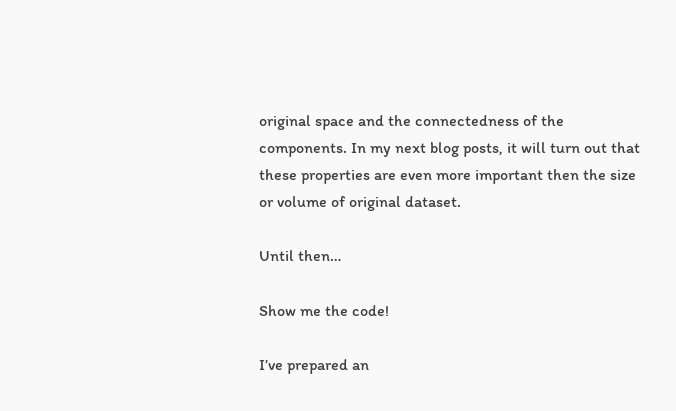original space and the connectedness of the components. In my next blog posts, it will turn out that these properties are even more important then the size or volume of original dataset.

Until then…

Show me the code!

I’ve prepared an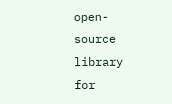open-source library for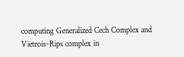computing Generalized Cech Complex and Vietrois-Rips complex in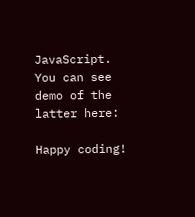JavaScript. You can see demo of the latter here:

Happy coding!